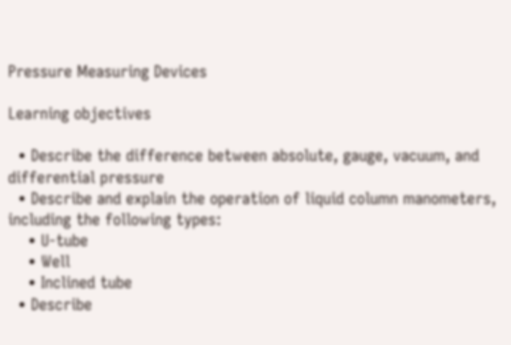Pressure Measuring Devices

Learning objectives

  • Describe the difference between absolute, gauge, vacuum, and differential pressure
  • Describe and explain the operation of liquid column manometers, including the following types:
    • U-tube
    • Well
    • Inclined tube
  • Describe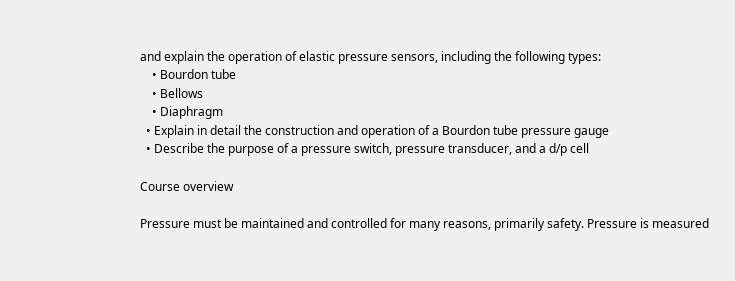and explain the operation of elastic pressure sensors, including the following types:
    • Bourdon tube
    • Bellows
    • Diaphragm
  • Explain in detail the construction and operation of a Bourdon tube pressure gauge
  • Describe the purpose of a pressure switch, pressure transducer, and a d/p cell

Course overview

Pressure must be maintained and controlled for many reasons, primarily safety. Pressure is measured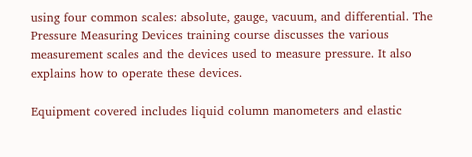using four common scales: absolute, gauge, vacuum, and differential. The Pressure Measuring Devices training course discusses the various measurement scales and the devices used to measure pressure. It also explains how to operate these devices.

Equipment covered includes liquid column manometers and elastic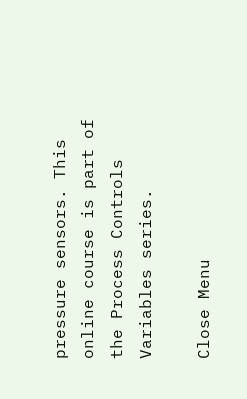pressure sensors. This online course is part of the Process Controls Variables series.

Close Menu